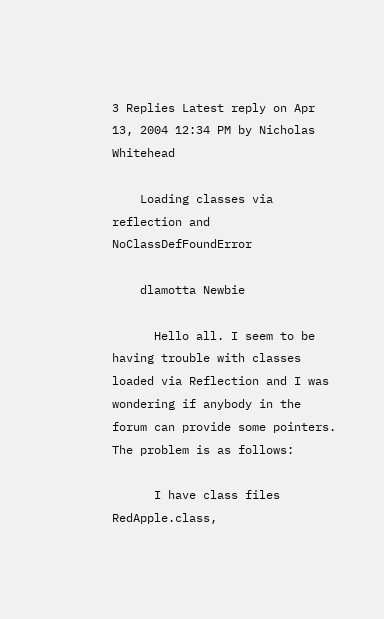3 Replies Latest reply on Apr 13, 2004 12:34 PM by Nicholas Whitehead

    Loading classes via reflection and NoClassDefFoundError

    dlamotta Newbie

      Hello all. I seem to be having trouble with classes loaded via Reflection and I was wondering if anybody in the forum can provide some pointers. The problem is as follows:

      I have class files RedApple.class,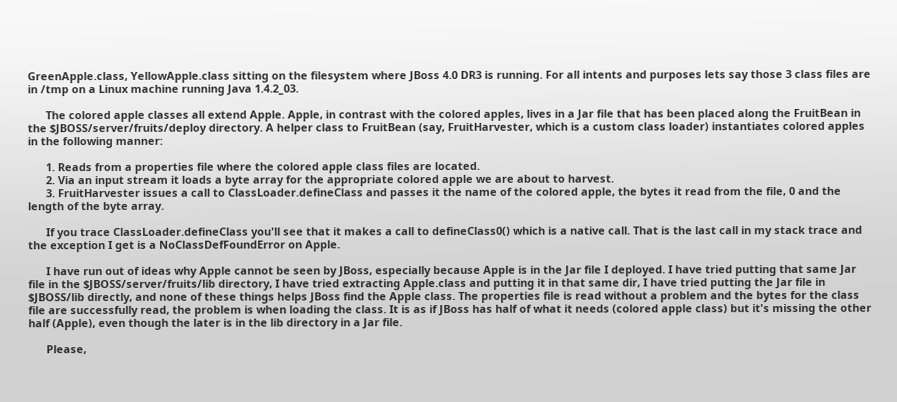GreenApple.class, YellowApple.class sitting on the filesystem where JBoss 4.0 DR3 is running. For all intents and purposes lets say those 3 class files are in /tmp on a Linux machine running Java 1.4.2_03.

      The colored apple classes all extend Apple. Apple, in contrast with the colored apples, lives in a Jar file that has been placed along the FruitBean in the $JBOSS/server/fruits/deploy directory. A helper class to FruitBean (say, FruitHarvester, which is a custom class loader) instantiates colored apples in the following manner:

      1. Reads from a properties file where the colored apple class files are located.
      2. Via an input stream it loads a byte array for the appropriate colored apple we are about to harvest.
      3. FruitHarvester issues a call to ClassLoader.defineClass and passes it the name of the colored apple, the bytes it read from the file, 0 and the length of the byte array.

      If you trace ClassLoader.defineClass you'll see that it makes a call to defineClass0() which is a native call. That is the last call in my stack trace and the exception I get is a NoClassDefFoundError on Apple.

      I have run out of ideas why Apple cannot be seen by JBoss, especially because Apple is in the Jar file I deployed. I have tried putting that same Jar file in the $JBOSS/server/fruits/lib directory, I have tried extracting Apple.class and putting it in that same dir, I have tried putting the Jar file in $JBOSS/lib directly, and none of these things helps JBoss find the Apple class. The properties file is read without a problem and the bytes for the class file are successfully read, the problem is when loading the class. It is as if JBoss has half of what it needs (colored apple class) but it's missing the other half (Apple), even though the later is in the lib directory in a Jar file.

      Please,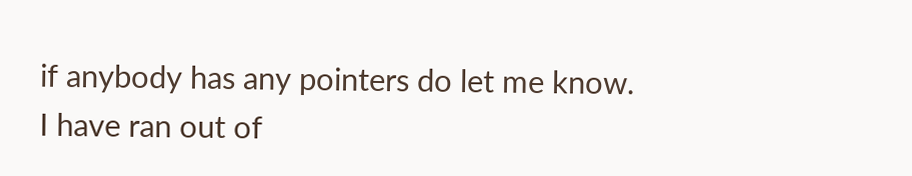if anybody has any pointers do let me know. I have ran out of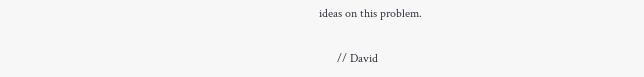ideas on this problem.


      // David